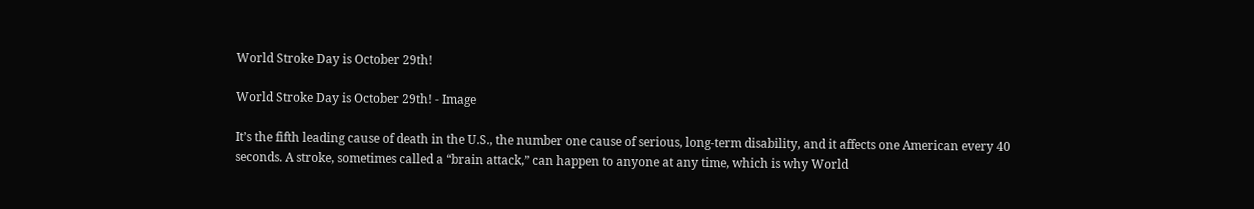World Stroke Day is October 29th!

World Stroke Day is October 29th! - Image

It’s the fifth leading cause of death in the U.S., the number one cause of serious, long-term disability, and it affects one American every 40 seconds. A stroke, sometimes called a “brain attack,” can happen to anyone at any time, which is why World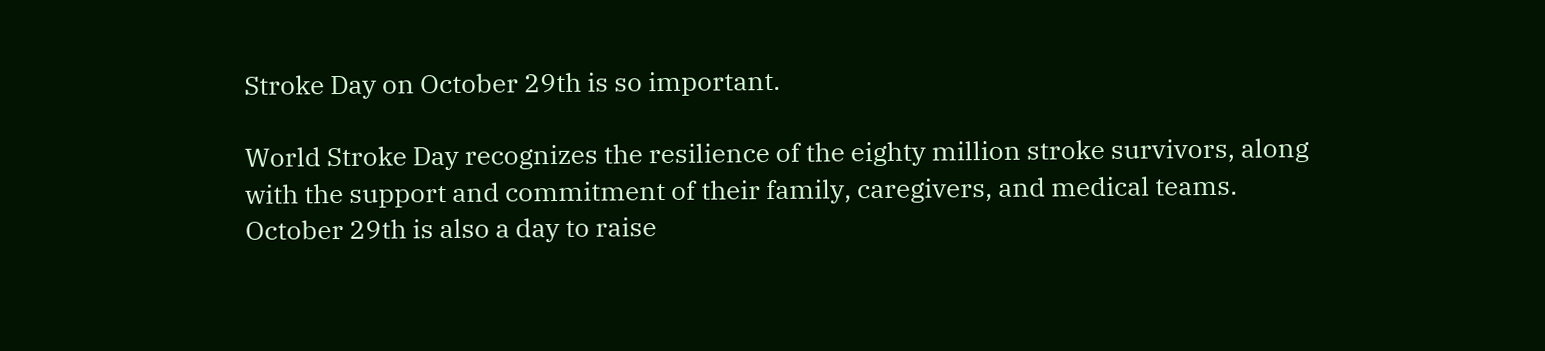Stroke Day on October 29th is so important.

World Stroke Day recognizes the resilience of the eighty million stroke survivors, along with the support and commitment of their family, caregivers, and medical teams. October 29th is also a day to raise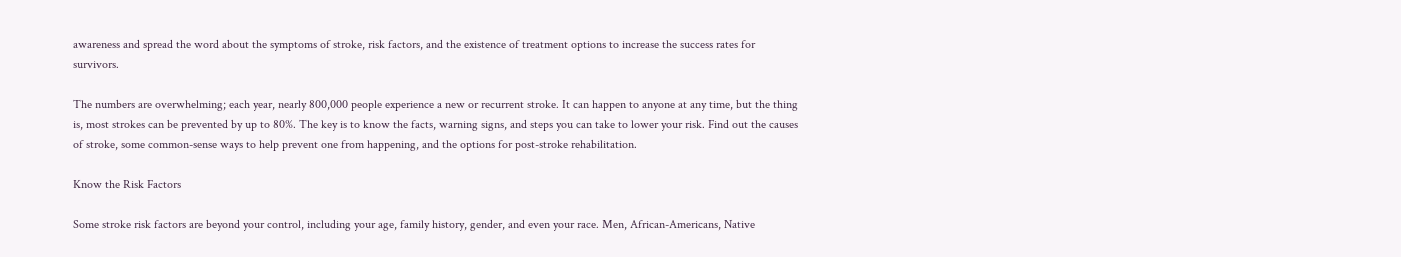awareness and spread the word about the symptoms of stroke, risk factors, and the existence of treatment options to increase the success rates for survivors.

The numbers are overwhelming; each year, nearly 800,000 people experience a new or recurrent stroke. It can happen to anyone at any time, but the thing is, most strokes can be prevented by up to 80%. The key is to know the facts, warning signs, and steps you can take to lower your risk. Find out the causes of stroke, some common-sense ways to help prevent one from happening, and the options for post-stroke rehabilitation.

Know the Risk Factors

Some stroke risk factors are beyond your control, including your age, family history, gender, and even your race. Men, African-Americans, Native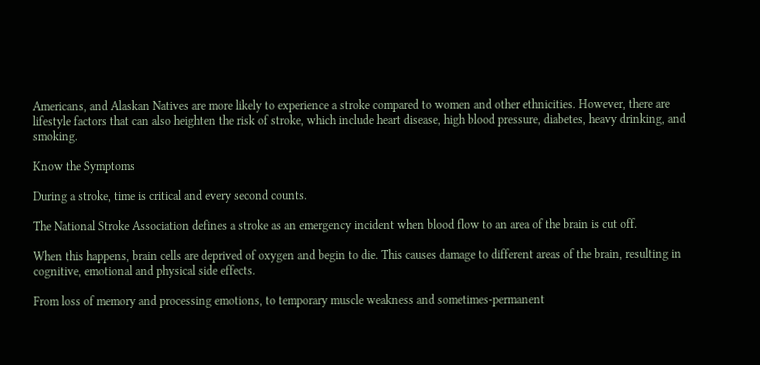Americans, and Alaskan Natives are more likely to experience a stroke compared to women and other ethnicities. However, there are lifestyle factors that can also heighten the risk of stroke, which include heart disease, high blood pressure, diabetes, heavy drinking, and smoking.

Know the Symptoms

During a stroke, time is critical and every second counts.

The National Stroke Association defines a stroke as an emergency incident when blood flow to an area of the brain is cut off.

When this happens, brain cells are deprived of oxygen and begin to die. This causes damage to different areas of the brain, resulting in cognitive, emotional and physical side effects.

From loss of memory and processing emotions, to temporary muscle weakness and sometimes-permanent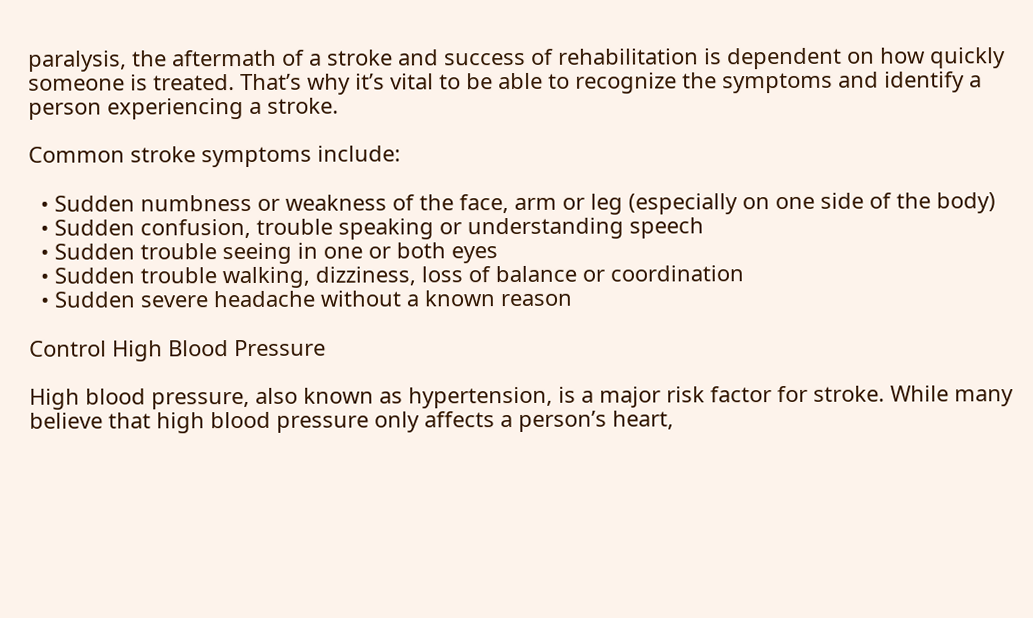paralysis, the aftermath of a stroke and success of rehabilitation is dependent on how quickly someone is treated. That’s why it’s vital to be able to recognize the symptoms and identify a person experiencing a stroke.

Common stroke symptoms include:

  • Sudden numbness or weakness of the face, arm or leg (especially on one side of the body)
  • Sudden confusion, trouble speaking or understanding speech
  • Sudden trouble seeing in one or both eyes
  • Sudden trouble walking, dizziness, loss of balance or coordination
  • Sudden severe headache without a known reason

Control High Blood Pressure

High blood pressure, also known as hypertension, is a major risk factor for stroke. While many believe that high blood pressure only affects a person’s heart,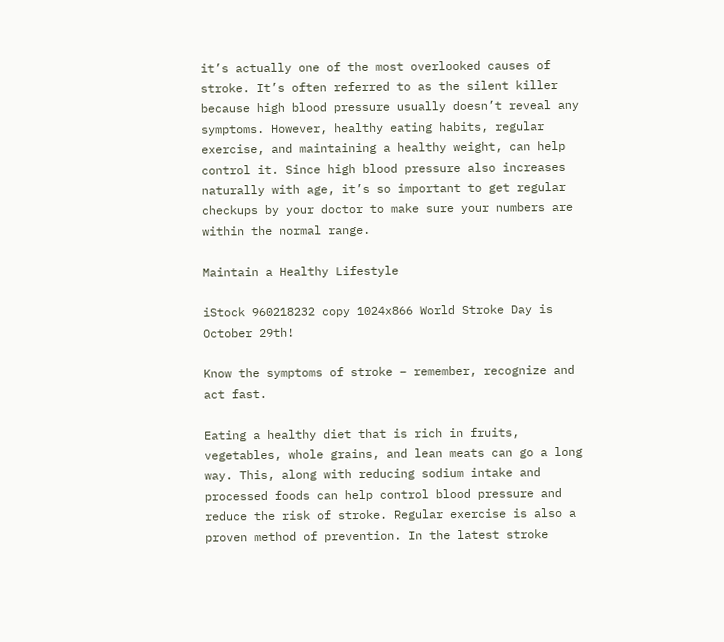it’s actually one of the most overlooked causes of stroke. It’s often referred to as the silent killer because high blood pressure usually doesn’t reveal any symptoms. However, healthy eating habits, regular exercise, and maintaining a healthy weight, can help control it. Since high blood pressure also increases naturally with age, it’s so important to get regular checkups by your doctor to make sure your numbers are within the normal range.

Maintain a Healthy Lifestyle

iStock 960218232 copy 1024x866 World Stroke Day is October 29th!

Know the symptoms of stroke – remember, recognize and act fast.

Eating a healthy diet that is rich in fruits, vegetables, whole grains, and lean meats can go a long way. This, along with reducing sodium intake and processed foods can help control blood pressure and reduce the risk of stroke. Regular exercise is also a proven method of prevention. In the latest stroke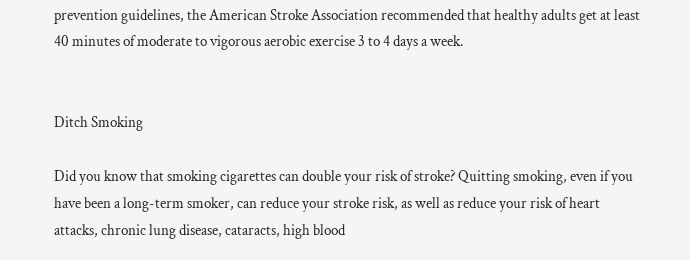prevention guidelines, the American Stroke Association recommended that healthy adults get at least 40 minutes of moderate to vigorous aerobic exercise 3 to 4 days a week.


Ditch Smoking

Did you know that smoking cigarettes can double your risk of stroke? Quitting smoking, even if you have been a long-term smoker, can reduce your stroke risk, as well as reduce your risk of heart attacks, chronic lung disease, cataracts, high blood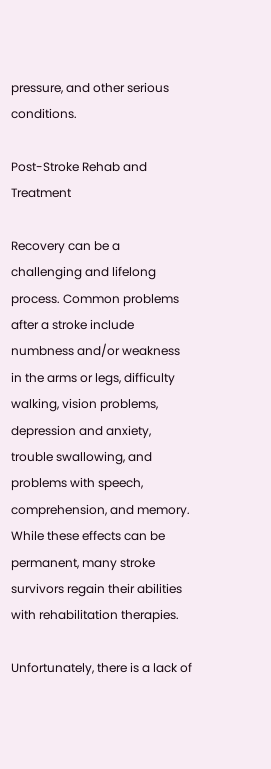pressure, and other serious conditions.

Post-Stroke Rehab and Treatment

Recovery can be a challenging and lifelong process. Common problems after a stroke include numbness and/or weakness in the arms or legs, difficulty walking, vision problems, depression and anxiety, trouble swallowing, and problems with speech, comprehension, and memory. While these effects can be permanent, many stroke survivors regain their abilities with rehabilitation therapies.

Unfortunately, there is a lack of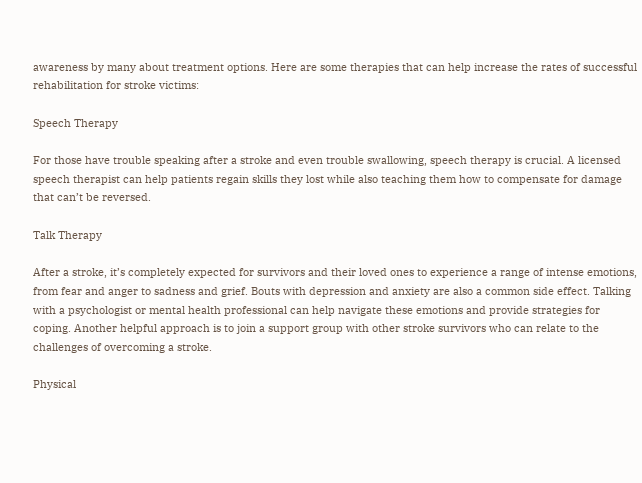awareness by many about treatment options. Here are some therapies that can help increase the rates of successful rehabilitation for stroke victims:

Speech Therapy

For those have trouble speaking after a stroke and even trouble swallowing, speech therapy is crucial. A licensed speech therapist can help patients regain skills they lost while also teaching them how to compensate for damage that can’t be reversed.

Talk Therapy

After a stroke, it’s completely expected for survivors and their loved ones to experience a range of intense emotions, from fear and anger to sadness and grief. Bouts with depression and anxiety are also a common side effect. Talking with a psychologist or mental health professional can help navigate these emotions and provide strategies for coping. Another helpful approach is to join a support group with other stroke survivors who can relate to the challenges of overcoming a stroke.

Physical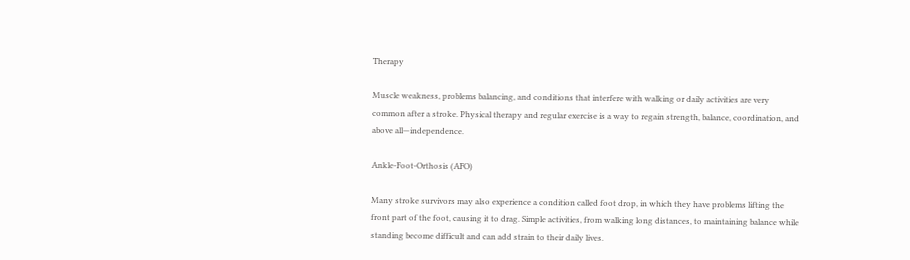Therapy

Muscle weakness, problems balancing, and conditions that interfere with walking or daily activities are very common after a stroke. Physical therapy and regular exercise is a way to regain strength, balance, coordination, and above all—independence.

Ankle-Foot-Orthosis (AFO)

Many stroke survivors may also experience a condition called foot drop, in which they have problems lifting the front part of the foot, causing it to drag. Simple activities, from walking long distances, to maintaining balance while standing become difficult and can add strain to their daily lives.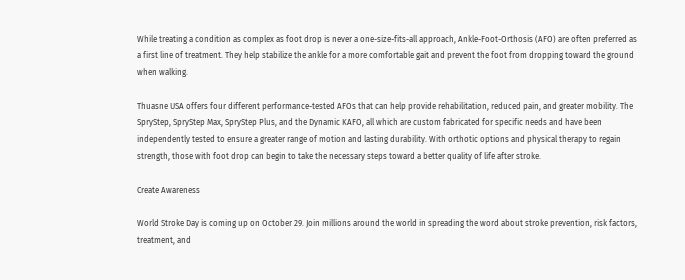While treating a condition as complex as foot drop is never a one-size-fits-all approach, Ankle-Foot-Orthosis (AFO) are often preferred as a first line of treatment. They help stabilize the ankle for a more comfortable gait and prevent the foot from dropping toward the ground when walking.

Thuasne USA offers four different performance-tested AFOs that can help provide rehabilitation, reduced pain, and greater mobility. The SpryStep, SpryStep Max, SpryStep Plus, and the Dynamic KAFO, all which are custom fabricated for specific needs and have been independently tested to ensure a greater range of motion and lasting durability. With orthotic options and physical therapy to regain strength, those with foot drop can begin to take the necessary steps toward a better quality of life after stroke.

Create Awareness

World Stroke Day is coming up on October 29. Join millions around the world in spreading the word about stroke prevention, risk factors, treatment, and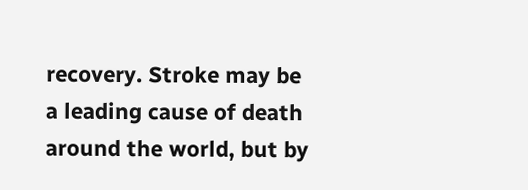recovery. Stroke may be a leading cause of death around the world, but by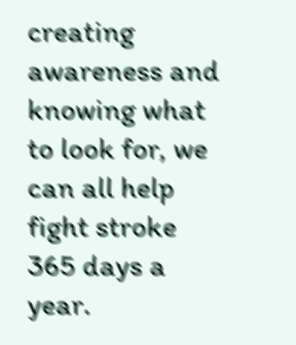creating awareness and knowing what to look for, we can all help fight stroke 365 days a year.